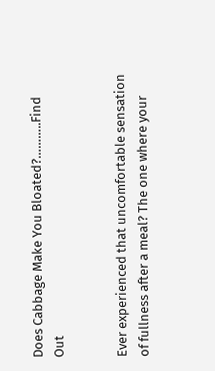Does Cabbage Make You Bloated?………..Find Out


Ever experienced that uncomfortable sensation of fullness after a meal? The one where your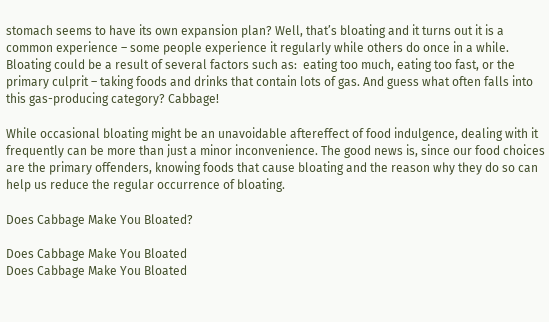stomach seems to have its own expansion plan? Well, that’s bloating and it turns out it is a common experience – some people experience it regularly while others do once in a while. Bloating could be a result of several factors such as:  eating too much, eating too fast, or the primary culprit – taking foods and drinks that contain lots of gas. And guess what often falls into this gas-producing category? Cabbage!

While occasional bloating might be an unavoidable aftereffect of food indulgence, dealing with it frequently can be more than just a minor inconvenience. The good news is, since our food choices are the primary offenders, knowing foods that cause bloating and the reason why they do so can help us reduce the regular occurrence of bloating.

Does Cabbage Make You Bloated?

Does Cabbage Make You Bloated
Does Cabbage Make You Bloated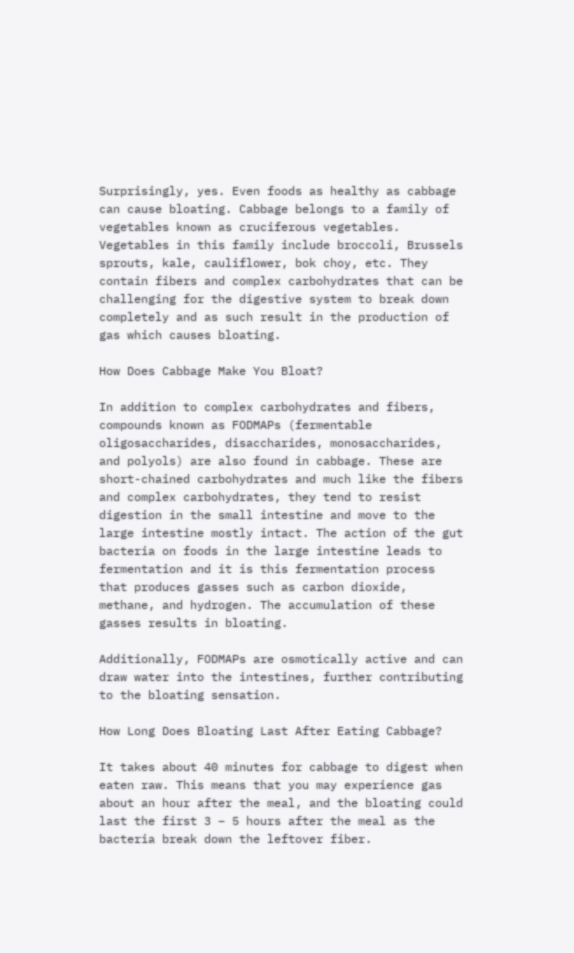Surprisingly, yes. Even foods as healthy as cabbage can cause bloating. Cabbage belongs to a family of vegetables known as cruciferous vegetables.  Vegetables in this family include broccoli, Brussels sprouts, kale, cauliflower, bok choy, etc. They contain fibers and complex carbohydrates that can be challenging for the digestive system to break down completely and as such result in the production of gas which causes bloating.

How Does Cabbage Make You Bloat?

In addition to complex carbohydrates and fibers, compounds known as FODMAPs (fermentable oligosaccharides, disaccharides, monosaccharides, and polyols) are also found in cabbage. These are short-chained carbohydrates and much like the fibers and complex carbohydrates, they tend to resist digestion in the small intestine and move to the large intestine mostly intact. The action of the gut bacteria on foods in the large intestine leads to fermentation and it is this fermentation process that produces gasses such as carbon dioxide, methane, and hydrogen. The accumulation of these gasses results in bloating.

Additionally, FODMAPs are osmotically active and can draw water into the intestines, further contributing to the bloating sensation.

How Long Does Bloating Last After Eating Cabbage?

It takes about 40 minutes for cabbage to digest when eaten raw. This means that you may experience gas about an hour after the meal, and the bloating could last the first 3 – 5 hours after the meal as the bacteria break down the leftover fiber.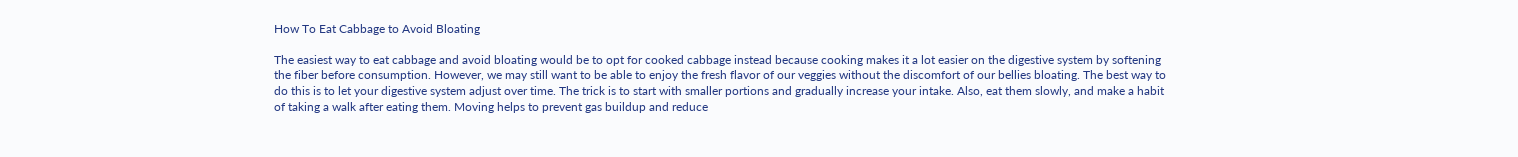How To Eat Cabbage to Avoid Bloating

The easiest way to eat cabbage and avoid bloating would be to opt for cooked cabbage instead because cooking makes it a lot easier on the digestive system by softening the fiber before consumption. However, we may still want to be able to enjoy the fresh flavor of our veggies without the discomfort of our bellies bloating. The best way to do this is to let your digestive system adjust over time. The trick is to start with smaller portions and gradually increase your intake. Also, eat them slowly, and make a habit of taking a walk after eating them. Moving helps to prevent gas buildup and reduce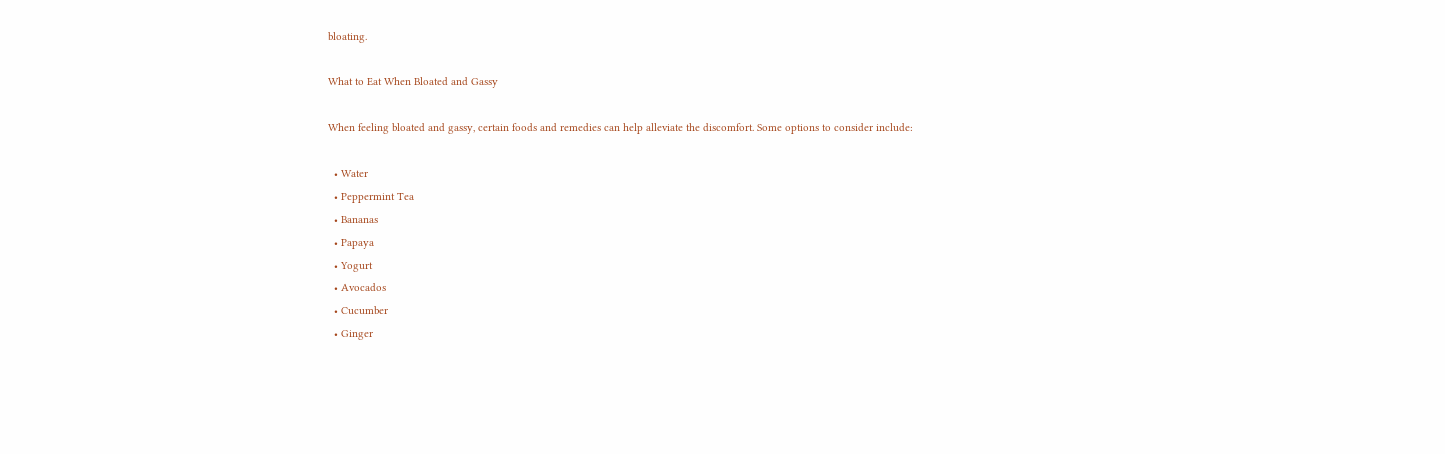bloating.

What to Eat When Bloated and Gassy

When feeling bloated and gassy, certain foods and remedies can help alleviate the discomfort. Some options to consider include:

  • Water
  • Peppermint Tea
  • Bananas
  • Papaya
  • Yogurt
  • Avocados
  • Cucumber
  • Ginger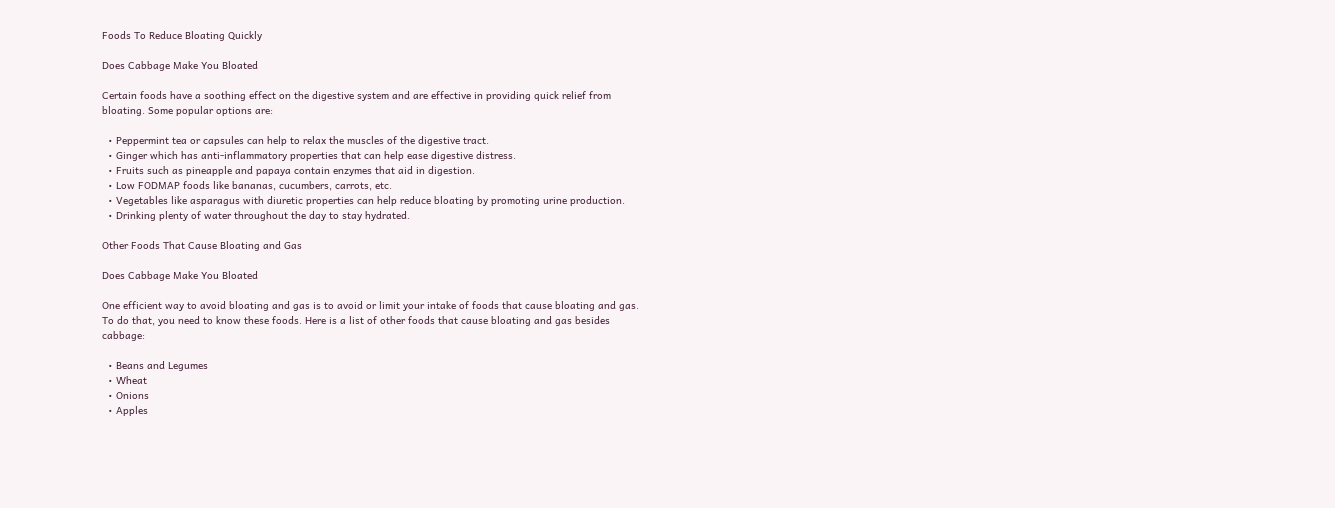Foods To Reduce Bloating Quickly

Does Cabbage Make You Bloated

Certain foods have a soothing effect on the digestive system and are effective in providing quick relief from bloating. Some popular options are:

  • Peppermint tea or capsules can help to relax the muscles of the digestive tract.
  • Ginger which has anti-inflammatory properties that can help ease digestive distress.
  • Fruits such as pineapple and papaya contain enzymes that aid in digestion.
  • Low FODMAP foods like bananas, cucumbers, carrots, etc.
  • Vegetables like asparagus with diuretic properties can help reduce bloating by promoting urine production.
  • Drinking plenty of water throughout the day to stay hydrated.

Other Foods That Cause Bloating and Gas

Does Cabbage Make You Bloated

One efficient way to avoid bloating and gas is to avoid or limit your intake of foods that cause bloating and gas. To do that, you need to know these foods. Here is a list of other foods that cause bloating and gas besides cabbage:

  • Beans and Legumes
  • Wheat
  • Onions
  • Apples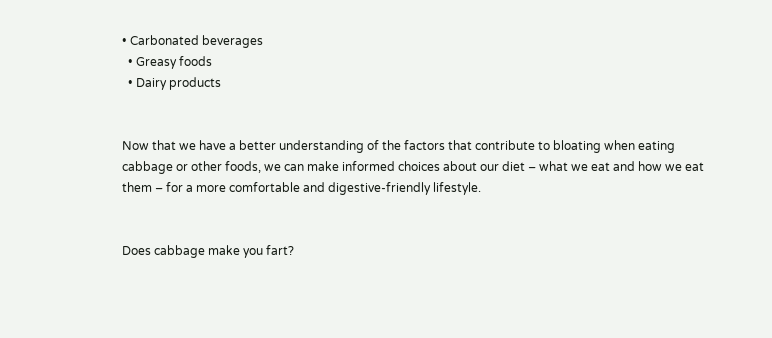• Carbonated beverages
  • Greasy foods
  • Dairy products


Now that we have a better understanding of the factors that contribute to bloating when eating cabbage or other foods, we can make informed choices about our diet – what we eat and how we eat them – for a more comfortable and digestive-friendly lifestyle.


Does cabbage make you fart?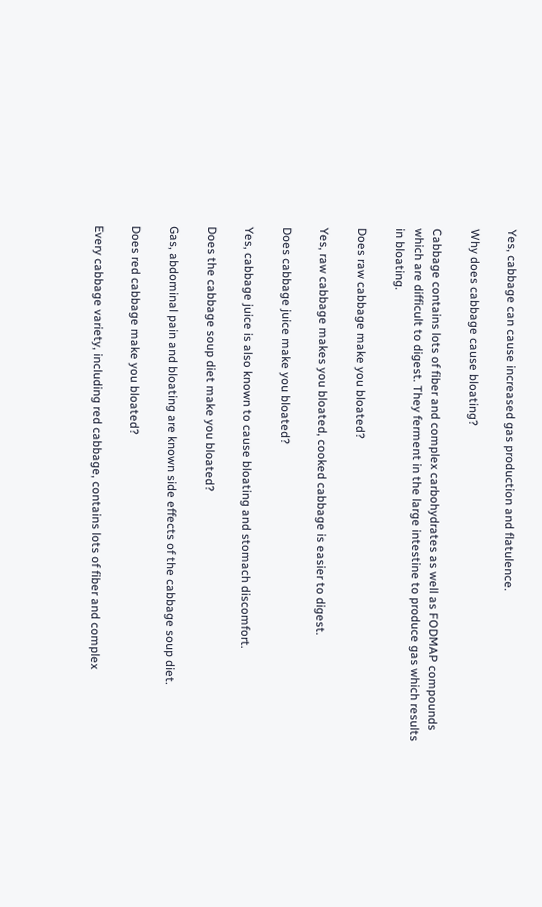Yes, cabbage can cause increased gas production and flatulence.

Why does cabbage cause bloating?

Cabbage contains lots of fiber and complex carbohydrates as well as FODMAP compounds which are difficult to digest. They ferment in the large intestine to produce gas which results in bloating.

Does raw cabbage make you bloated?

Yes, raw cabbage makes you bloated, cooked cabbage is easier to digest.

Does cabbage juice make you bloated?

Yes, cabbage juice is also known to cause bloating and stomach discomfort.

Does the cabbage soup diet make you bloated?

Gas, abdominal pain and bloating are known side effects of the cabbage soup diet.

Does red cabbage make you bloated?

Every cabbage variety, including red cabbage, contains lots of fiber and complex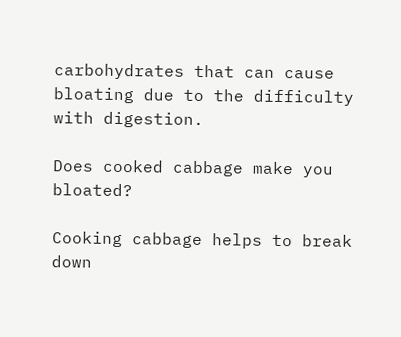carbohydrates that can cause bloating due to the difficulty with digestion.

Does cooked cabbage make you bloated?

Cooking cabbage helps to break down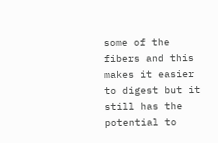some of the fibers and this makes it easier to digest but it still has the potential to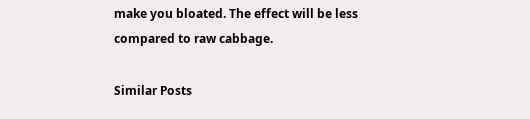make you bloated. The effect will be less compared to raw cabbage.

Similar Posts